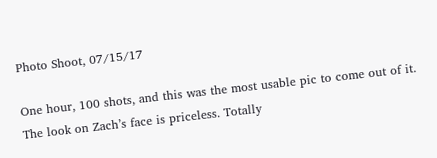Photo Shoot, 07/15/17

One hour, 100 shots, and this was the most usable pic to come out of it. The look on Zach’s face is priceless. Totally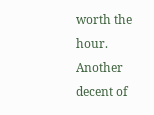worth the hour. Another decent of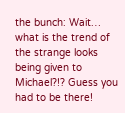the bunch: Wait… what is the trend of the strange looks being given to Michael?!? Guess you had to be there!